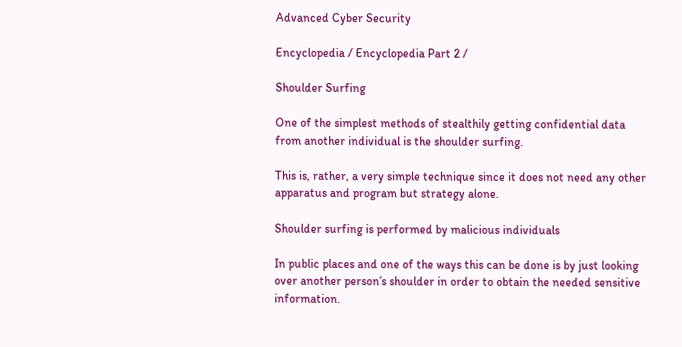Advanced Cyber Security

Encyclopedia / Encyclopedia Part 2 /

Shoulder Surfing

One of the simplest methods of stealthily getting confidential data from another individual is the shoulder surfing.

This is, rather, a very simple technique since it does not need any other apparatus and program but strategy alone.

Shoulder surfing is performed by malicious individuals

In public places and one of the ways this can be done is by just looking over another person’s shoulder in order to obtain the needed sensitive information.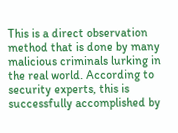This is a direct observation method that is done by many malicious criminals lurking in the real world. According to security experts, this is successfully accomplished by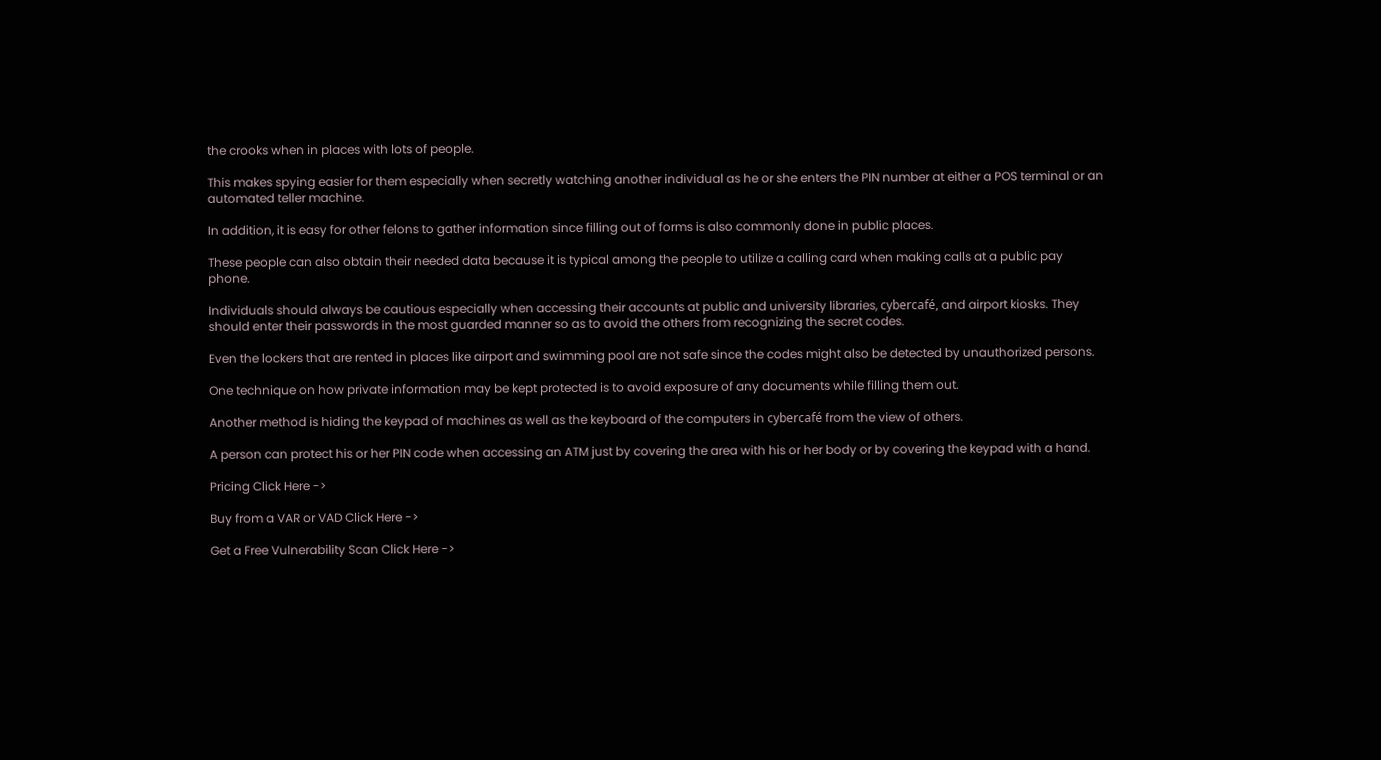the crooks when in places with lots of people.

This makes spying easier for them especially when secretly watching another individual as he or she enters the PIN number at either a POS terminal or an automated teller machine.

In addition, it is easy for other felons to gather information since filling out of forms is also commonly done in public places.

These people can also obtain their needed data because it is typical among the people to utilize a calling card when making calls at a public pay phone.

Individuals should always be cautious especially when accessing their accounts at public and university libraries, cybercafé, and airport kiosks. They should enter their passwords in the most guarded manner so as to avoid the others from recognizing the secret codes.

Even the lockers that are rented in places like airport and swimming pool are not safe since the codes might also be detected by unauthorized persons.

One technique on how private information may be kept protected is to avoid exposure of any documents while filling them out.

Another method is hiding the keypad of machines as well as the keyboard of the computers in cybercafé from the view of others.

A person can protect his or her PIN code when accessing an ATM just by covering the area with his or her body or by covering the keypad with a hand.

Pricing Click Here ->

Buy from a VAR or VAD Click Here ->

Get a Free Vulnerability Scan Click Here ->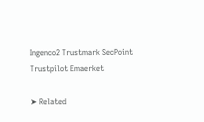Ingenco2 Trustmark SecPoint Trustpilot Emaerket

➤ Related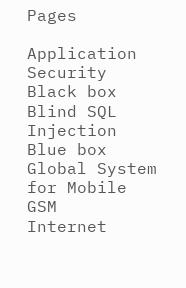Pages

Application Security
Black box
Blind SQL Injection
Blue box
Global System for Mobile GSM
Internet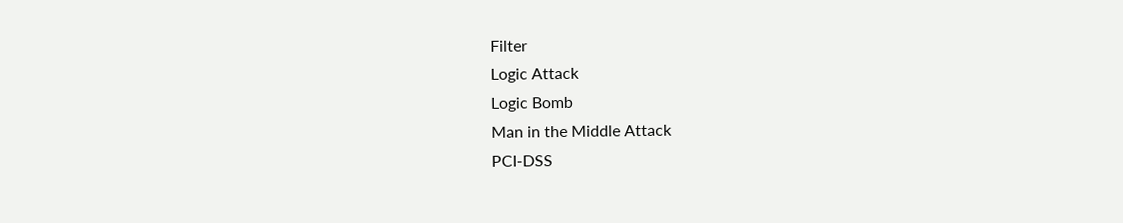Filter
Logic Attack
Logic Bomb
Man in the Middle Attack
PCI-DSS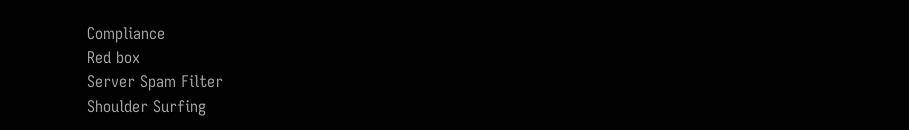Compliance
Red box
Server Spam Filter
Shoulder Surfing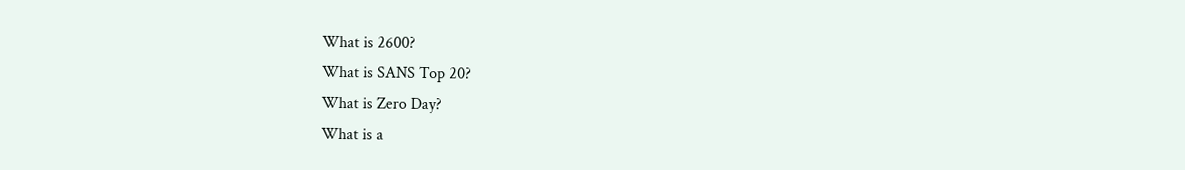What is 2600?
What is SANS Top 20?
What is Zero Day?
What is a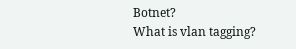Botnet?
What is vlan tagging?